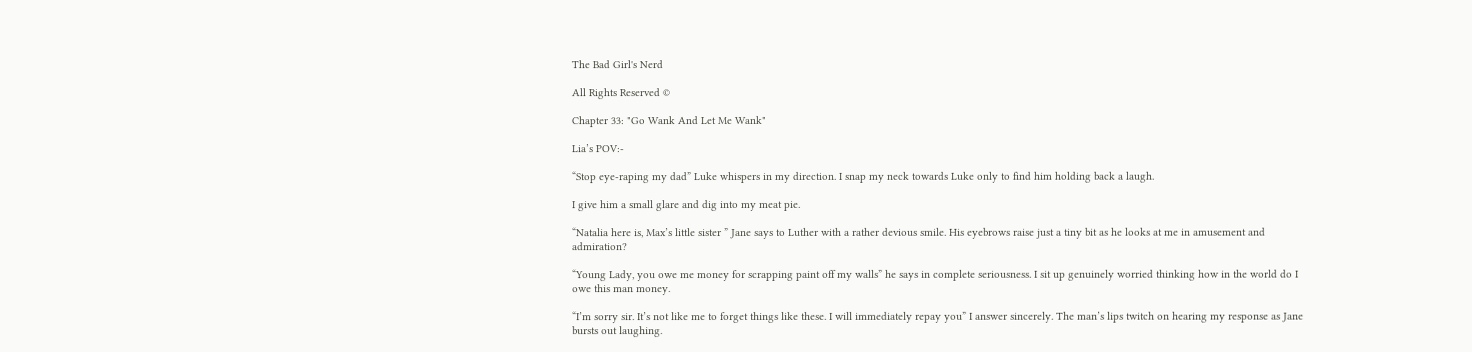The Bad Girl's Nerd

All Rights Reserved ©

Chapter 33: "Go Wank And Let Me Wank"

Lia’s POV:-

“Stop eye-raping my dad” Luke whispers in my direction. I snap my neck towards Luke only to find him holding back a laugh.

I give him a small glare and dig into my meat pie.

“Natalia here is, Max’s little sister ” Jane says to Luther with a rather devious smile. His eyebrows raise just a tiny bit as he looks at me in amusement and admiration?

“Young Lady, you owe me money for scrapping paint off my walls” he says in complete seriousness. I sit up genuinely worried thinking how in the world do I owe this man money.

“I’m sorry sir. It’s not like me to forget things like these. I will immediately repay you” I answer sincerely. The man’s lips twitch on hearing my response as Jane bursts out laughing.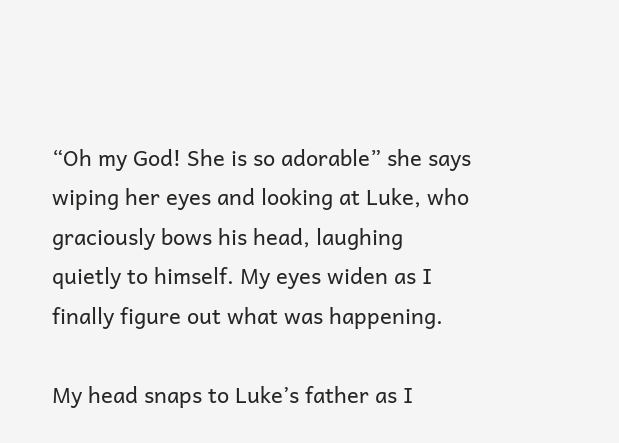“Oh my God! She is so adorable” she says wiping her eyes and looking at Luke, who graciously bows his head, laughing quietly to himself. My eyes widen as I finally figure out what was happening.

My head snaps to Luke’s father as I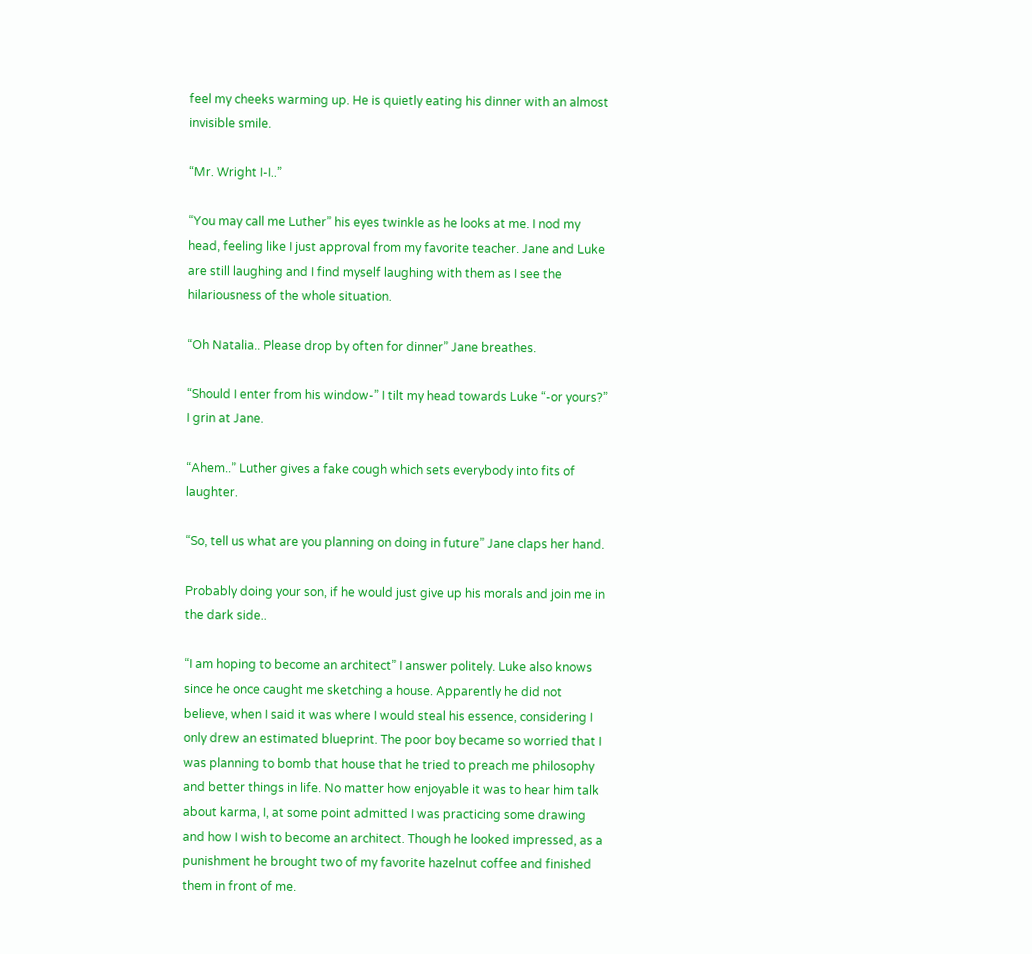feel my cheeks warming up. He is quietly eating his dinner with an almost invisible smile.

“Mr. Wright I-I..”

“You may call me Luther” his eyes twinkle as he looks at me. I nod my head, feeling like I just approval from my favorite teacher. Jane and Luke are still laughing and I find myself laughing with them as I see the hilariousness of the whole situation.

“Oh Natalia.. Please drop by often for dinner” Jane breathes.

“Should I enter from his window-” I tilt my head towards Luke “-or yours?” I grin at Jane.

“Ahem..” Luther gives a fake cough which sets everybody into fits of laughter.

“So, tell us what are you planning on doing in future” Jane claps her hand.

Probably doing your son, if he would just give up his morals and join me in the dark side..

“I am hoping to become an architect” I answer politely. Luke also knows since he once caught me sketching a house. Apparently he did not believe, when I said it was where I would steal his essence, considering I only drew an estimated blueprint. The poor boy became so worried that I was planning to bomb that house that he tried to preach me philosophy and better things in life. No matter how enjoyable it was to hear him talk about karma, I, at some point admitted I was practicing some drawing and how I wish to become an architect. Though he looked impressed, as a punishment he brought two of my favorite hazelnut coffee and finished them in front of me.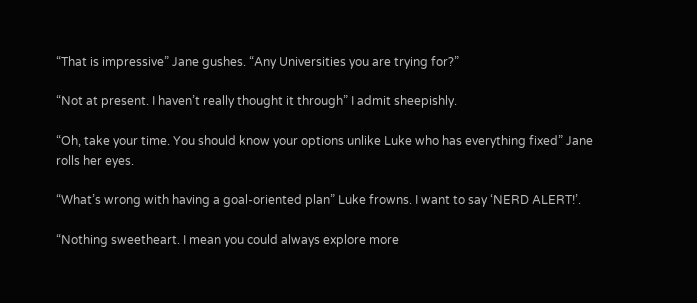“That is impressive” Jane gushes. “Any Universities you are trying for?”

“Not at present. I haven’t really thought it through” I admit sheepishly.

“Oh, take your time. You should know your options unlike Luke who has everything fixed” Jane rolls her eyes.

“What’s wrong with having a goal-oriented plan” Luke frowns. I want to say ‘NERD ALERT!’.

“Nothing sweetheart. I mean you could always explore more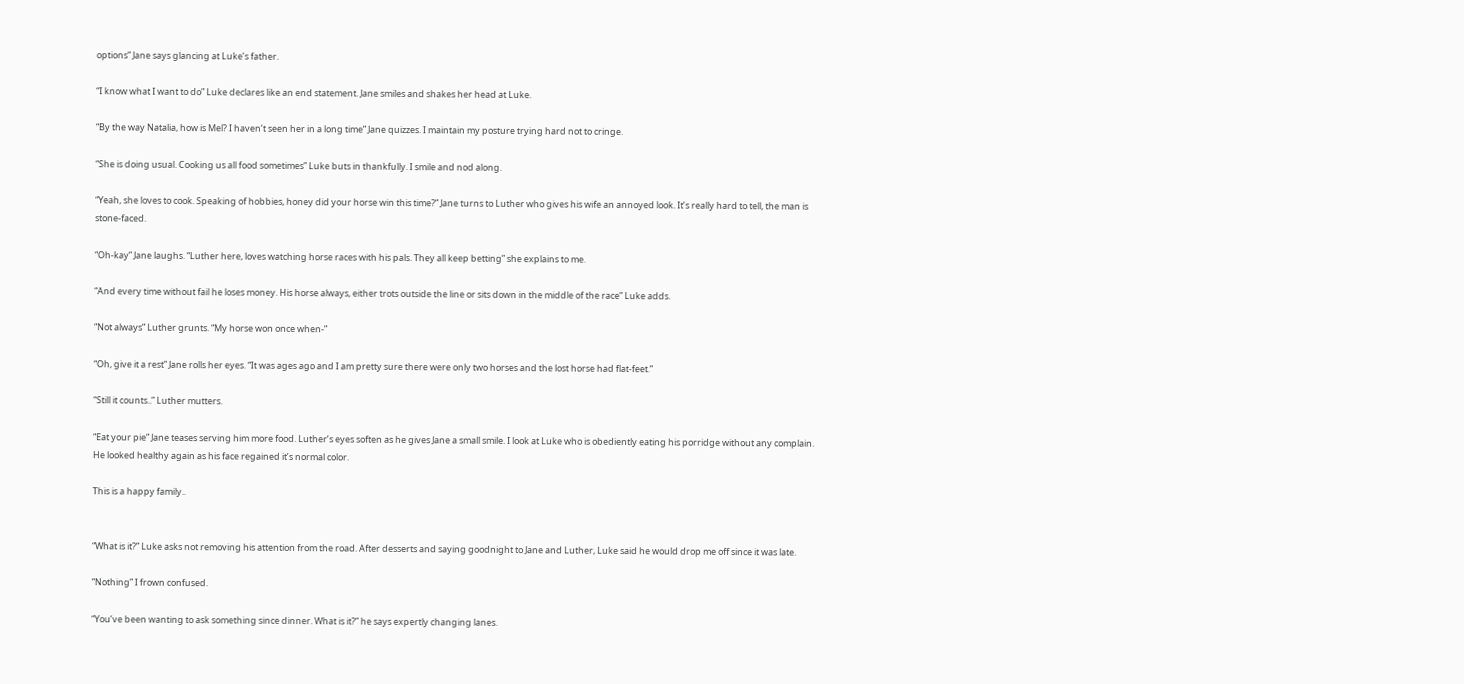options” Jane says glancing at Luke’s father.

“I know what I want to do” Luke declares like an end statement. Jane smiles and shakes her head at Luke.

“By the way Natalia, how is Mel? I haven’t seen her in a long time” Jane quizzes. I maintain my posture trying hard not to cringe.

“She is doing usual. Cooking us all food sometimes” Luke buts in thankfully. I smile and nod along.

“Yeah, she loves to cook. Speaking of hobbies, honey did your horse win this time?” Jane turns to Luther who gives his wife an annoyed look. It’s really hard to tell, the man is stone-faced.

“Oh-kay” Jane laughs. “Luther here, loves watching horse races with his pals. They all keep betting” she explains to me.

“And every time without fail he loses money. His horse always, either trots outside the line or sits down in the middle of the race” Luke adds.

“Not always” Luther grunts. “My horse won once when-”

“Oh, give it a rest” Jane rolls her eyes. “It was ages ago and I am pretty sure there were only two horses and the lost horse had flat-feet.”

“Still it counts..” Luther mutters.

“Eat your pie” Jane teases serving him more food. Luther’s eyes soften as he gives Jane a small smile. I look at Luke who is obediently eating his porridge without any complain. He looked healthy again as his face regained it’s normal color.

This is a happy family..


“What is it?” Luke asks not removing his attention from the road. After desserts and saying goodnight to Jane and Luther, Luke said he would drop me off since it was late.

“Nothing” I frown confused.

“You’ve been wanting to ask something since dinner. What is it?” he says expertly changing lanes.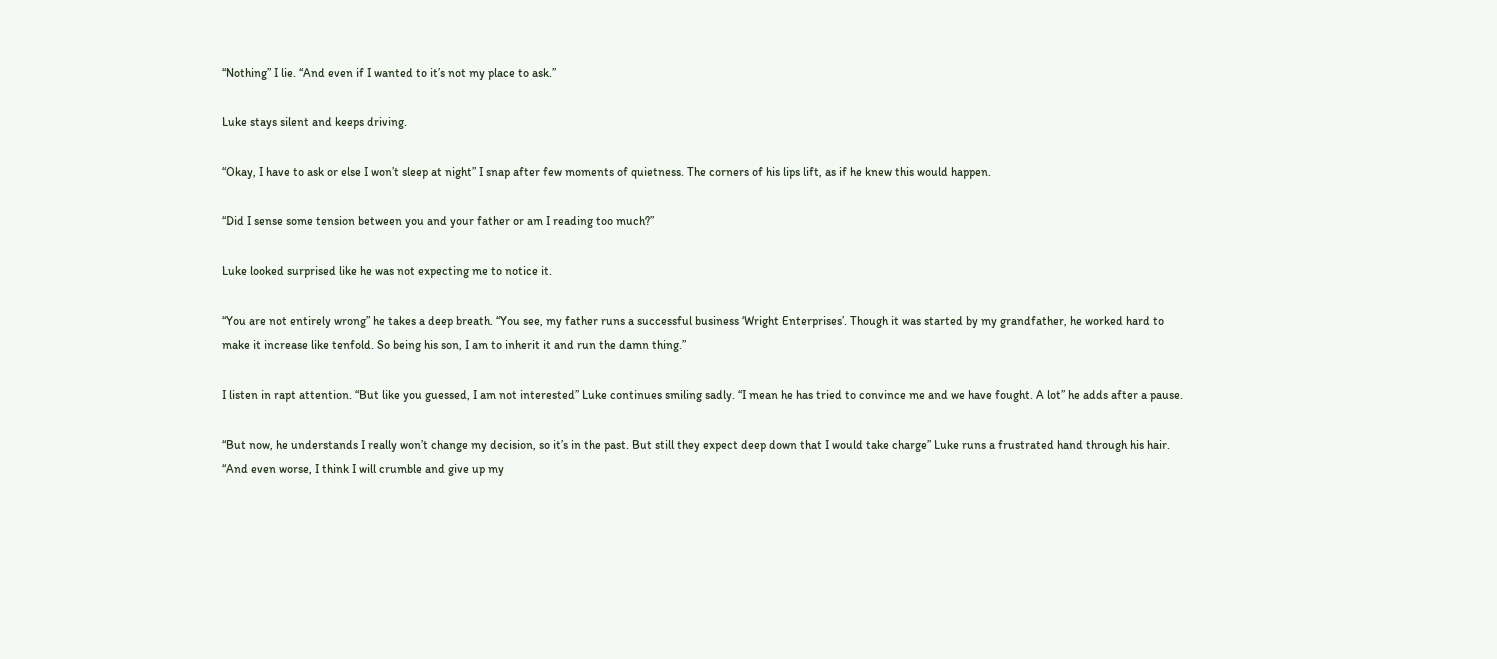“Nothing” I lie. “And even if I wanted to it’s not my place to ask.”

Luke stays silent and keeps driving.

“Okay, I have to ask or else I won’t sleep at night” I snap after few moments of quietness. The corners of his lips lift, as if he knew this would happen.

“Did I sense some tension between you and your father or am I reading too much?”

Luke looked surprised like he was not expecting me to notice it.

“You are not entirely wrong” he takes a deep breath. “You see, my father runs a successful business ‘Wright Enterprises’. Though it was started by my grandfather, he worked hard to make it increase like tenfold. So being his son, I am to inherit it and run the damn thing.”

I listen in rapt attention. “But like you guessed, I am not interested” Luke continues smiling sadly. “I mean he has tried to convince me and we have fought. A lot” he adds after a pause.

“But now, he understands I really won’t change my decision, so it’s in the past. But still they expect deep down that I would take charge” Luke runs a frustrated hand through his hair. “And even worse, I think I will crumble and give up my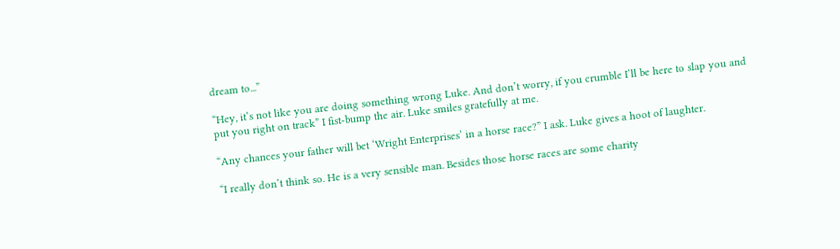dream to...”

“Hey, it’s not like you are doing something wrong Luke. And don’t worry, if you crumble I’ll be here to slap you and put you right on track” I fist-bump the air. Luke smiles gratefully at me.

“Any chances your father will bet ‘Wright Enterprises’ in a horse race?” I ask. Luke gives a hoot of laughter.

“I really don’t think so. He is a very sensible man. Besides those horse races are some charity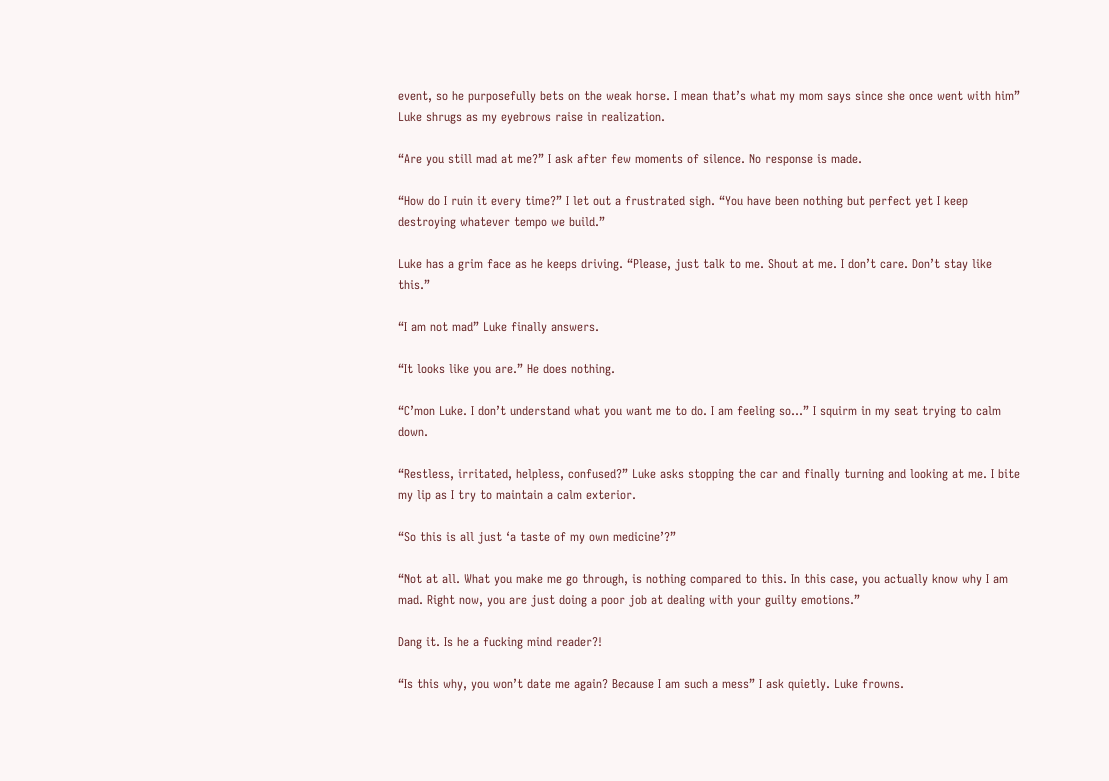event, so he purposefully bets on the weak horse. I mean that’s what my mom says since she once went with him” Luke shrugs as my eyebrows raise in realization.

“Are you still mad at me?” I ask after few moments of silence. No response is made.

“How do I ruin it every time?” I let out a frustrated sigh. “You have been nothing but perfect yet I keep destroying whatever tempo we build.”

Luke has a grim face as he keeps driving. “Please, just talk to me. Shout at me. I don’t care. Don’t stay like this.”

“I am not mad” Luke finally answers.

“It looks like you are.” He does nothing.

“C’mon Luke. I don’t understand what you want me to do. I am feeling so...” I squirm in my seat trying to calm down.

“Restless, irritated, helpless, confused?” Luke asks stopping the car and finally turning and looking at me. I bite my lip as I try to maintain a calm exterior.

“So this is all just ‘a taste of my own medicine’?”

“Not at all. What you make me go through, is nothing compared to this. In this case, you actually know why I am mad. Right now, you are just doing a poor job at dealing with your guilty emotions.”

Dang it. Is he a fucking mind reader?!

“Is this why, you won’t date me again? Because I am such a mess” I ask quietly. Luke frowns.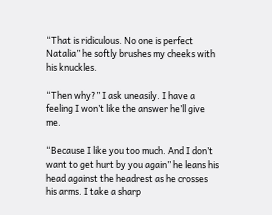“That is ridiculous. No one is perfect Natalia” he softly brushes my cheeks with his knuckles.

“Then why?” I ask uneasily. I have a feeling I won’t like the answer he’ll give me.

“Because I like you too much. And I don’t want to get hurt by you again” he leans his head against the headrest as he crosses his arms. I take a sharp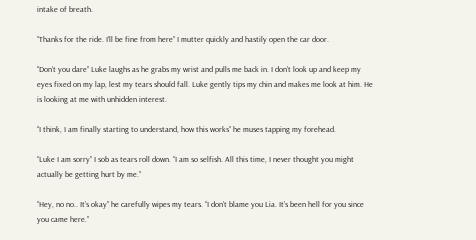intake of breath.

“Thanks for the ride. I’ll be fine from here” I mutter quickly and hastily open the car door.

“Don’t you dare” Luke laughs as he grabs my wrist and pulls me back in. I don’t look up and keep my eyes fixed on my lap, lest my tears should fall. Luke gently tips my chin and makes me look at him. He is looking at me with unhidden interest.

“I think, I am finally starting to understand, how this works” he muses tapping my forehead.

“Luke I am sorry” I sob as tears roll down. “I am so selfish. All this time, I never thought you might actually be getting hurt by me.”

“Hey, no no.. It’s okay” he carefully wipes my tears. “I don’t blame you Lia. It’s been hell for you since you came here.”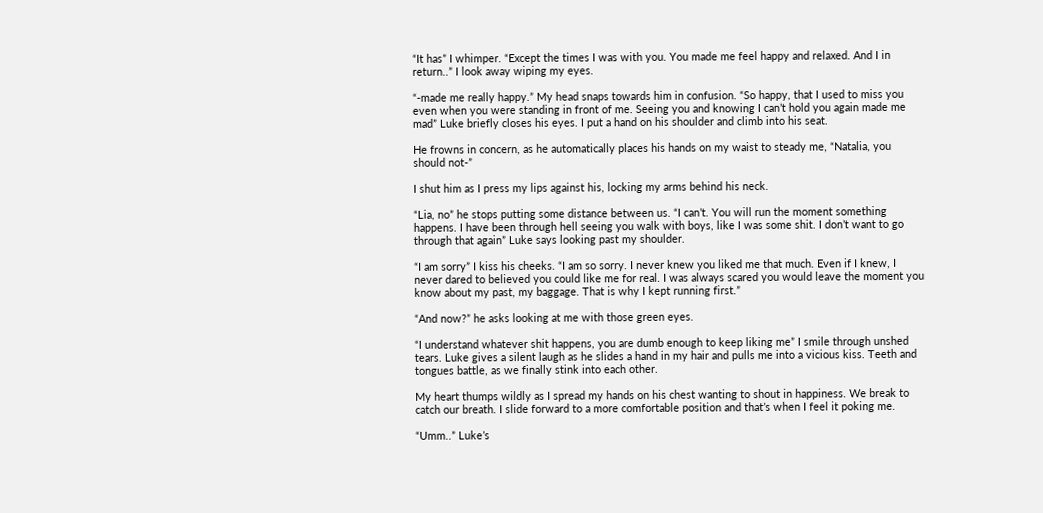“It has” I whimper. “Except the times I was with you. You made me feel happy and relaxed. And I in return..” I look away wiping my eyes.

“-made me really happy.” My head snaps towards him in confusion. “So happy, that I used to miss you even when you were standing in front of me. Seeing you and knowing I can’t hold you again made me mad” Luke briefly closes his eyes. I put a hand on his shoulder and climb into his seat.

He frowns in concern, as he automatically places his hands on my waist to steady me, “Natalia, you should not-”

I shut him as I press my lips against his, locking my arms behind his neck.

“Lia, no” he stops putting some distance between us. “I can’t. You will run the moment something happens. I have been through hell seeing you walk with boys, like I was some shit. I don’t want to go through that again” Luke says looking past my shoulder.

“I am sorry” I kiss his cheeks. “I am so sorry. I never knew you liked me that much. Even if I knew, I never dared to believed you could like me for real. I was always scared you would leave the moment you know about my past, my baggage. That is why I kept running first.”

“And now?” he asks looking at me with those green eyes.

“I understand whatever shit happens, you are dumb enough to keep liking me” I smile through unshed tears. Luke gives a silent laugh as he slides a hand in my hair and pulls me into a vicious kiss. Teeth and tongues battle, as we finally stink into each other.

My heart thumps wildly as I spread my hands on his chest wanting to shout in happiness. We break to catch our breath. I slide forward to a more comfortable position and that’s when I feel it poking me.

“Umm..” Luke’s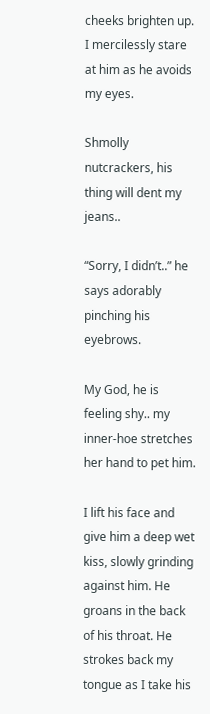cheeks brighten up. I mercilessly stare at him as he avoids my eyes.

Shmolly nutcrackers, his thing will dent my jeans..

“Sorry, I didn’t..” he says adorably pinching his eyebrows.

My God, he is feeling shy.. my inner-hoe stretches her hand to pet him.

I lift his face and give him a deep wet kiss, slowly grinding against him. He groans in the back of his throat. He strokes back my tongue as I take his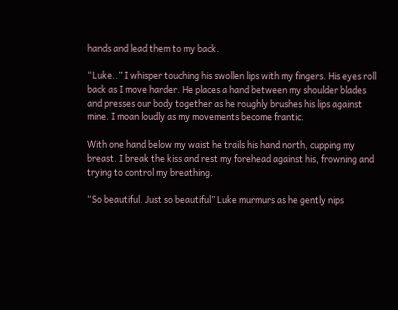hands and lead them to my back.

“Luke..” I whisper touching his swollen lips with my fingers. His eyes roll back as I move harder. He places a hand between my shoulder blades and presses our body together as he roughly brushes his lips against mine. I moan loudly as my movements become frantic.

With one hand below my waist he trails his hand north, cupping my breast. I break the kiss and rest my forehead against his, frowning and trying to control my breathing.

“So beautiful. Just so beautiful” Luke murmurs as he gently nips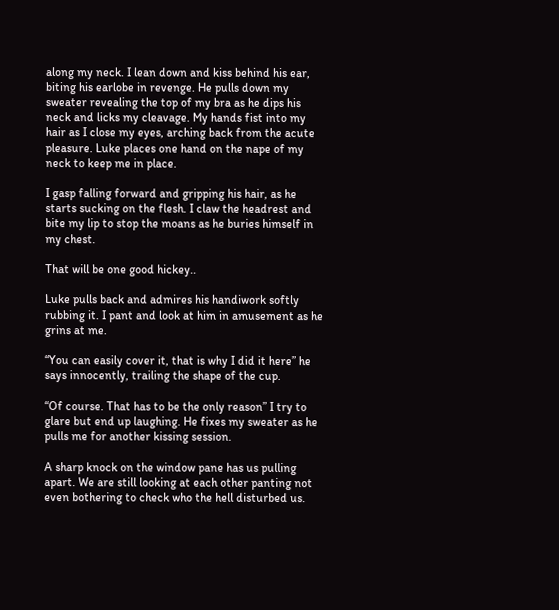along my neck. I lean down and kiss behind his ear, biting his earlobe in revenge. He pulls down my sweater revealing the top of my bra as he dips his neck and licks my cleavage. My hands fist into my hair as I close my eyes, arching back from the acute pleasure. Luke places one hand on the nape of my neck to keep me in place.

I gasp falling forward and gripping his hair, as he starts sucking on the flesh. I claw the headrest and bite my lip to stop the moans as he buries himself in my chest.

That will be one good hickey..

Luke pulls back and admires his handiwork softly rubbing it. I pant and look at him in amusement as he grins at me.

“You can easily cover it, that is why I did it here” he says innocently, trailing the shape of the cup.

“Of course. That has to be the only reason” I try to glare but end up laughing. He fixes my sweater as he pulls me for another kissing session.

A sharp knock on the window pane has us pulling apart. We are still looking at each other panting not even bothering to check who the hell disturbed us.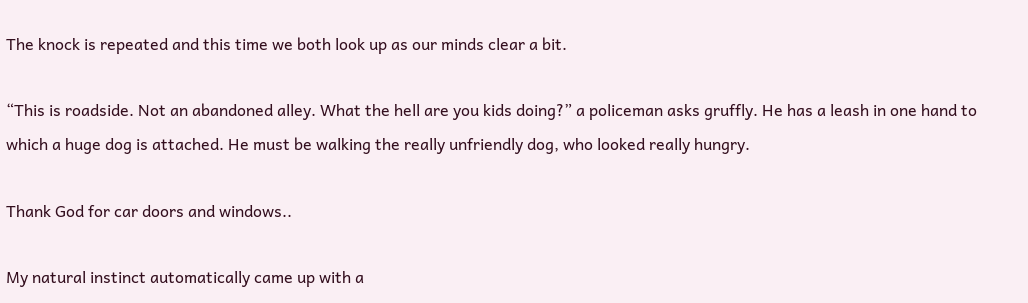The knock is repeated and this time we both look up as our minds clear a bit.

“This is roadside. Not an abandoned alley. What the hell are you kids doing?” a policeman asks gruffly. He has a leash in one hand to which a huge dog is attached. He must be walking the really unfriendly dog, who looked really hungry.

Thank God for car doors and windows..

My natural instinct automatically came up with a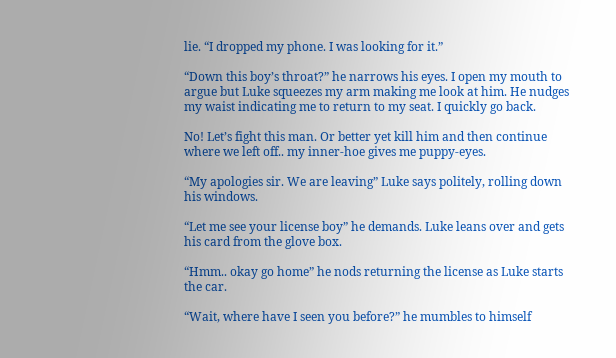lie. “I dropped my phone. I was looking for it.”

“Down this boy’s throat?” he narrows his eyes. I open my mouth to argue but Luke squeezes my arm making me look at him. He nudges my waist indicating me to return to my seat. I quickly go back.

No! Let’s fight this man. Or better yet kill him and then continue where we left off.. my inner-hoe gives me puppy-eyes.

“My apologies sir. We are leaving” Luke says politely, rolling down his windows.

“Let me see your license boy” he demands. Luke leans over and gets his card from the glove box.

“Hmm.. okay go home” he nods returning the license as Luke starts the car.

“Wait, where have I seen you before?” he mumbles to himself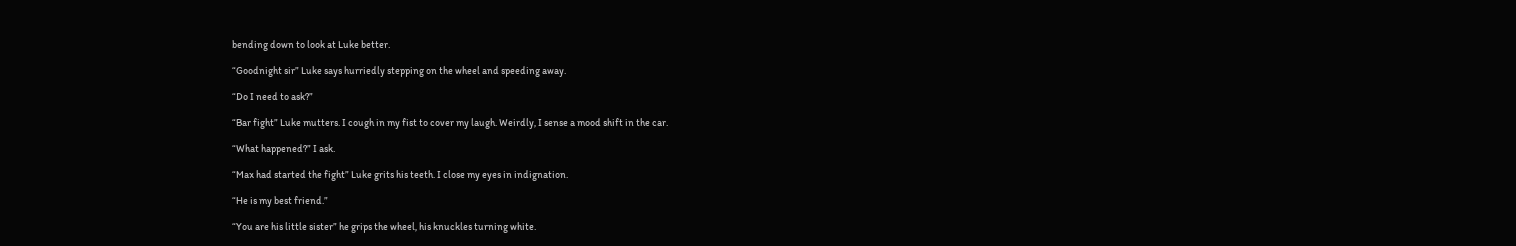bending down to look at Luke better.

“Goodnight sir” Luke says hurriedly stepping on the wheel and speeding away.

“Do I need to ask?”

“Bar fight” Luke mutters. I cough in my fist to cover my laugh. Weirdly, I sense a mood shift in the car.

“What happened?” I ask.

“Max had started the fight” Luke grits his teeth. I close my eyes in indignation.

“He is my best friend.”

“You are his little sister” he grips the wheel, his knuckles turning white.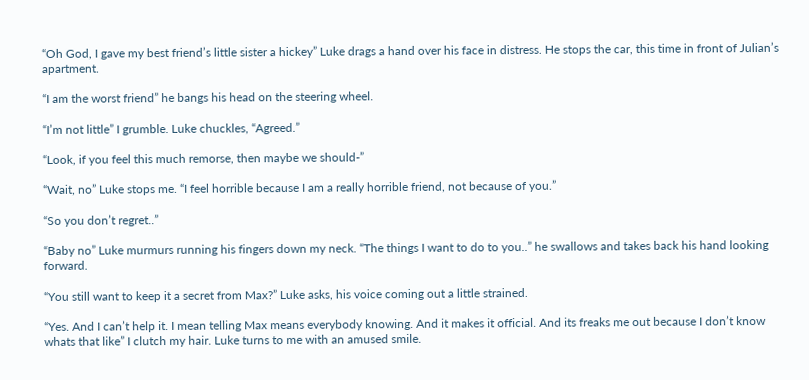“Oh God, I gave my best friend’s little sister a hickey” Luke drags a hand over his face in distress. He stops the car, this time in front of Julian’s apartment.

“I am the worst friend” he bangs his head on the steering wheel.

“I’m not little” I grumble. Luke chuckles, “Agreed.”

“Look, if you feel this much remorse, then maybe we should-”

“Wait, no” Luke stops me. “I feel horrible because I am a really horrible friend, not because of you.”

“So you don’t regret..”

“Baby no” Luke murmurs running his fingers down my neck. “The things I want to do to you..” he swallows and takes back his hand looking forward.

“You still want to keep it a secret from Max?” Luke asks, his voice coming out a little strained.

“Yes. And I can’t help it. I mean telling Max means everybody knowing. And it makes it official. And its freaks me out because I don’t know whats that like” I clutch my hair. Luke turns to me with an amused smile.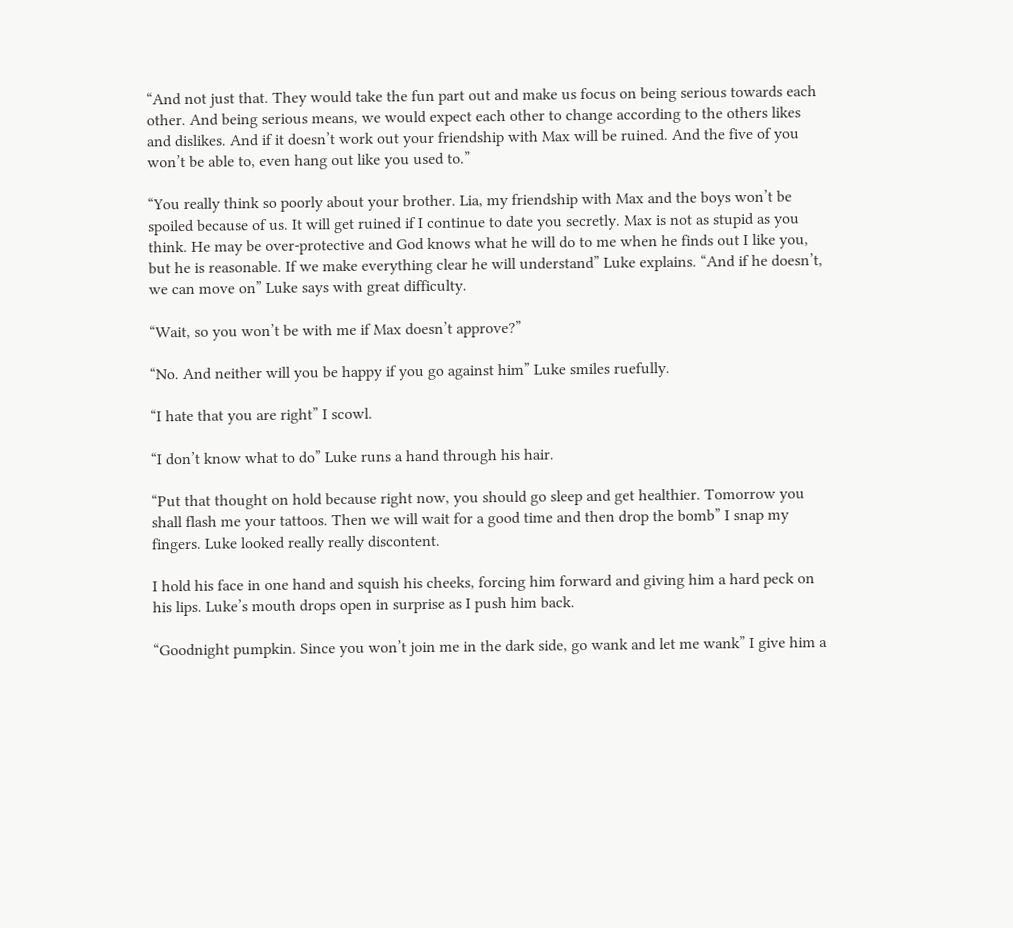“And not just that. They would take the fun part out and make us focus on being serious towards each other. And being serious means, we would expect each other to change according to the others likes and dislikes. And if it doesn’t work out your friendship with Max will be ruined. And the five of you won’t be able to, even hang out like you used to.”

“You really think so poorly about your brother. Lia, my friendship with Max and the boys won’t be spoiled because of us. It will get ruined if I continue to date you secretly. Max is not as stupid as you think. He may be over-protective and God knows what he will do to me when he finds out I like you, but he is reasonable. If we make everything clear he will understand” Luke explains. “And if he doesn’t, we can move on” Luke says with great difficulty.

“Wait, so you won’t be with me if Max doesn’t approve?”

“No. And neither will you be happy if you go against him” Luke smiles ruefully.

“I hate that you are right” I scowl.

“I don’t know what to do” Luke runs a hand through his hair.

“Put that thought on hold because right now, you should go sleep and get healthier. Tomorrow you shall flash me your tattoos. Then we will wait for a good time and then drop the bomb” I snap my fingers. Luke looked really really discontent.

I hold his face in one hand and squish his cheeks, forcing him forward and giving him a hard peck on his lips. Luke’s mouth drops open in surprise as I push him back.

“Goodnight pumpkin. Since you won’t join me in the dark side, go wank and let me wank” I give him a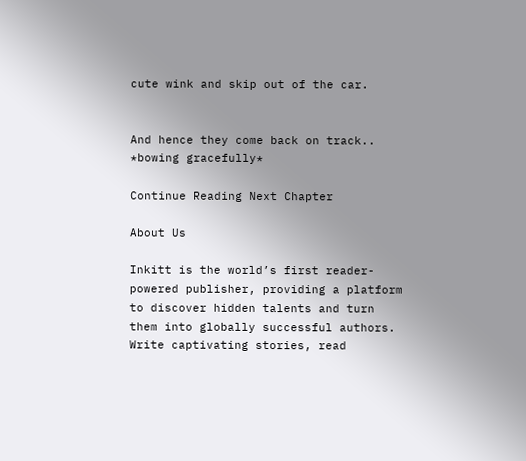cute wink and skip out of the car.


And hence they come back on track.. *bowing gracefully*

Continue Reading Next Chapter

About Us

Inkitt is the world’s first reader-powered publisher, providing a platform to discover hidden talents and turn them into globally successful authors. Write captivating stories, read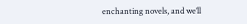enchanting novels, and we’ll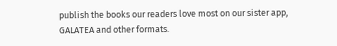publish the books our readers love most on our sister app, GALATEA and other formats.